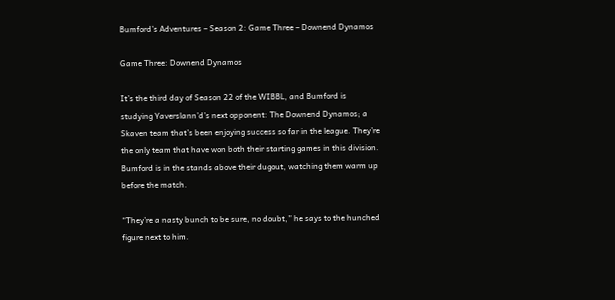Bumford’s Adventures – Season 2: Game Three – Downend Dynamos

Game Three: Downend Dynamos

It’s the third day of Season 22 of the WIBBL, and Bumford is studying Yaverslann’d’s next opponent: The Downend Dynamos; a Skaven team that’s been enjoying success so far in the league. They’re the only team that have won both their starting games in this division. Bumford is in the stands above their dugout, watching them warm up before the match.

“They’re a nasty bunch to be sure, no doubt,” he says to the hunched figure next to him.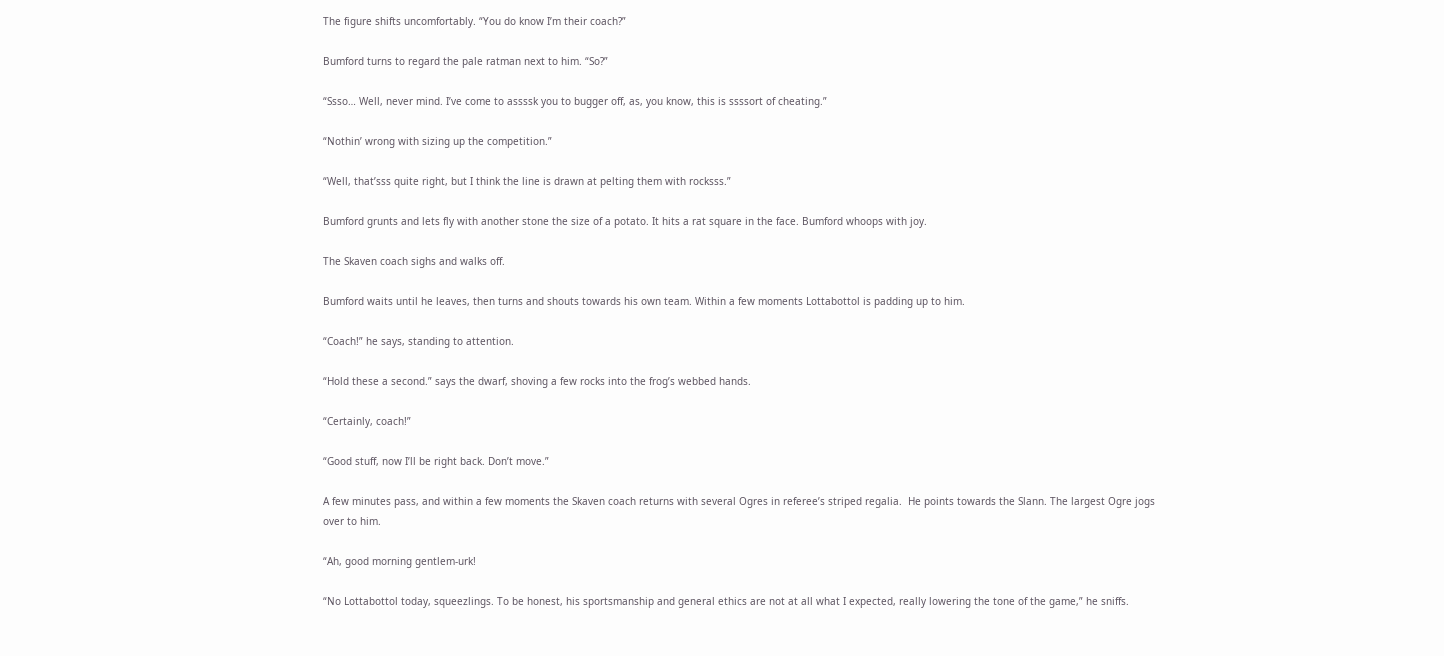The figure shifts uncomfortably. “You do know I’m their coach?”

Bumford turns to regard the pale ratman next to him. “So?”

“Ssso… Well, never mind. I’ve come to assssk you to bugger off, as, you know, this is ssssort of cheating.”

“Nothin’ wrong with sizing up the competition.”

“Well, that’sss quite right, but I think the line is drawn at pelting them with rocksss.”

Bumford grunts and lets fly with another stone the size of a potato. It hits a rat square in the face. Bumford whoops with joy.

The Skaven coach sighs and walks off.

Bumford waits until he leaves, then turns and shouts towards his own team. Within a few moments Lottabottol is padding up to him.

“Coach!” he says, standing to attention.

“Hold these a second.” says the dwarf, shoving a few rocks into the frog’s webbed hands.

“Certainly, coach!”

“Good stuff, now I’ll be right back. Don’t move.”

A few minutes pass, and within a few moments the Skaven coach returns with several Ogres in referee’s striped regalia.  He points towards the Slann. The largest Ogre jogs over to him.

“Ah, good morning gentlem-urk!

“No Lottabottol today, squeezlings. To be honest, his sportsmanship and general ethics are not at all what I expected, really lowering the tone of the game,” he sniffs.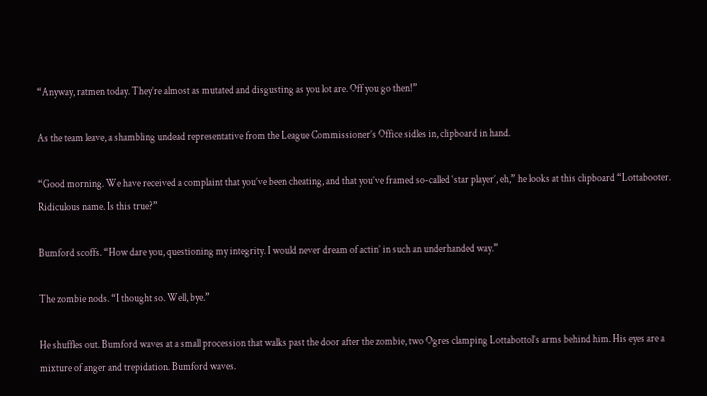“Anyway, ratmen today. They’re almost as mutated and disgusting as you lot are. Off you go then!”

As the team leave, a shambling undead representative from the League Commissioner’s Office sidles in, clipboard in hand.

“Good morning. We have received a complaint that you’ve been cheating, and that you’ve framed so-called ‘star player’, eh,” he looks at this clipboard “Lottabooter. Ridiculous name. Is this true?”

Bumford scoffs. “How dare you, questioning my integrity. I would never dream of actin’ in such an underhanded way.”

The zombie nods. “I thought so. Well, bye.”

He shuffles out. Bumford waves at a small procession that walks past the door after the zombie, two Ogres clamping Lottabottol’s arms behind him. His eyes are a mixture of anger and trepidation. Bumford waves.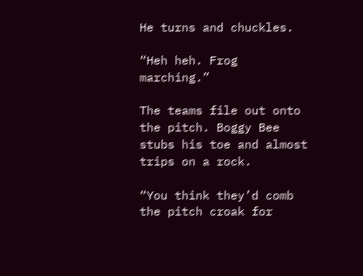He turns and chuckles.

“Heh heh. Frog marching.”

The teams file out onto the pitch. Boggy Bee stubs his toe and almost trips on a rock.

“You think they’d comb the pitch croak for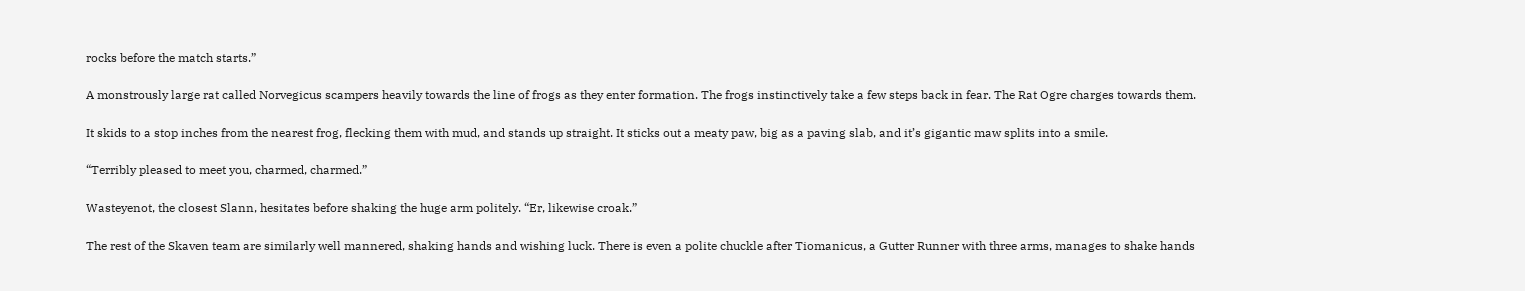rocks before the match starts.”

A monstrously large rat called Norvegicus scampers heavily towards the line of frogs as they enter formation. The frogs instinctively take a few steps back in fear. The Rat Ogre charges towards them.

It skids to a stop inches from the nearest frog, flecking them with mud, and stands up straight. It sticks out a meaty paw, big as a paving slab, and it’s gigantic maw splits into a smile.

“Terribly pleased to meet you, charmed, charmed.”

Wasteyenot, the closest Slann, hesitates before shaking the huge arm politely. “Er, likewise croak.”

The rest of the Skaven team are similarly well mannered, shaking hands and wishing luck. There is even a polite chuckle after Tiomanicus, a Gutter Runner with three arms, manages to shake hands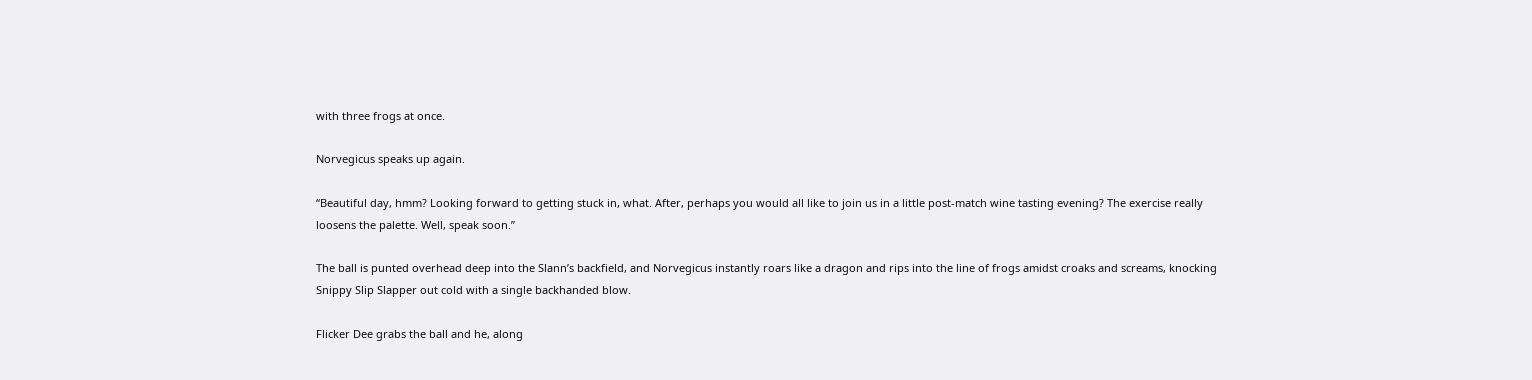with three frogs at once.

Norvegicus speaks up again.

“Beautiful day, hmm? Looking forward to getting stuck in, what. After, perhaps you would all like to join us in a little post-match wine tasting evening? The exercise really loosens the palette. Well, speak soon.”

The ball is punted overhead deep into the Slann’s backfield, and Norvegicus instantly roars like a dragon and rips into the line of frogs amidst croaks and screams, knocking Snippy Slip Slapper out cold with a single backhanded blow.

Flicker Dee grabs the ball and he, along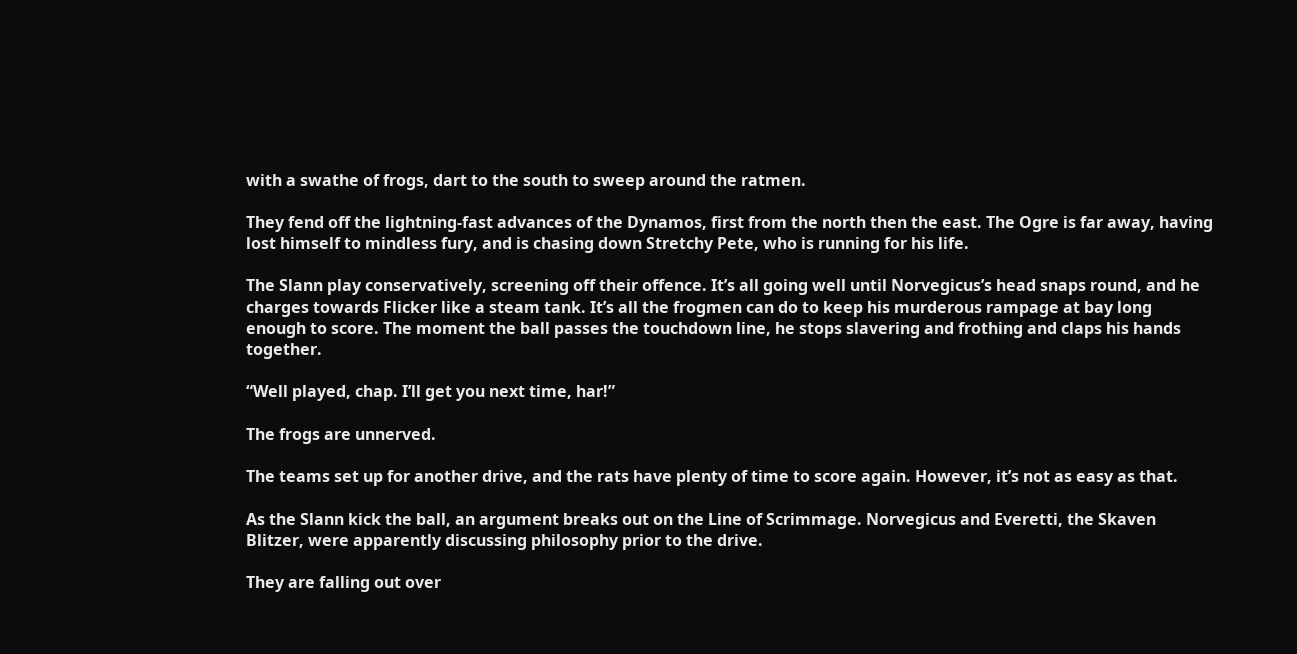with a swathe of frogs, dart to the south to sweep around the ratmen.

They fend off the lightning-fast advances of the Dynamos, first from the north then the east. The Ogre is far away, having lost himself to mindless fury, and is chasing down Stretchy Pete, who is running for his life.

The Slann play conservatively, screening off their offence. It’s all going well until Norvegicus’s head snaps round, and he charges towards Flicker like a steam tank. It’s all the frogmen can do to keep his murderous rampage at bay long enough to score. The moment the ball passes the touchdown line, he stops slavering and frothing and claps his hands together.

“Well played, chap. I’ll get you next time, har!”

The frogs are unnerved.

The teams set up for another drive, and the rats have plenty of time to score again. However, it’s not as easy as that.

As the Slann kick the ball, an argument breaks out on the Line of Scrimmage. Norvegicus and Everetti, the Skaven Blitzer, were apparently discussing philosophy prior to the drive.

They are falling out over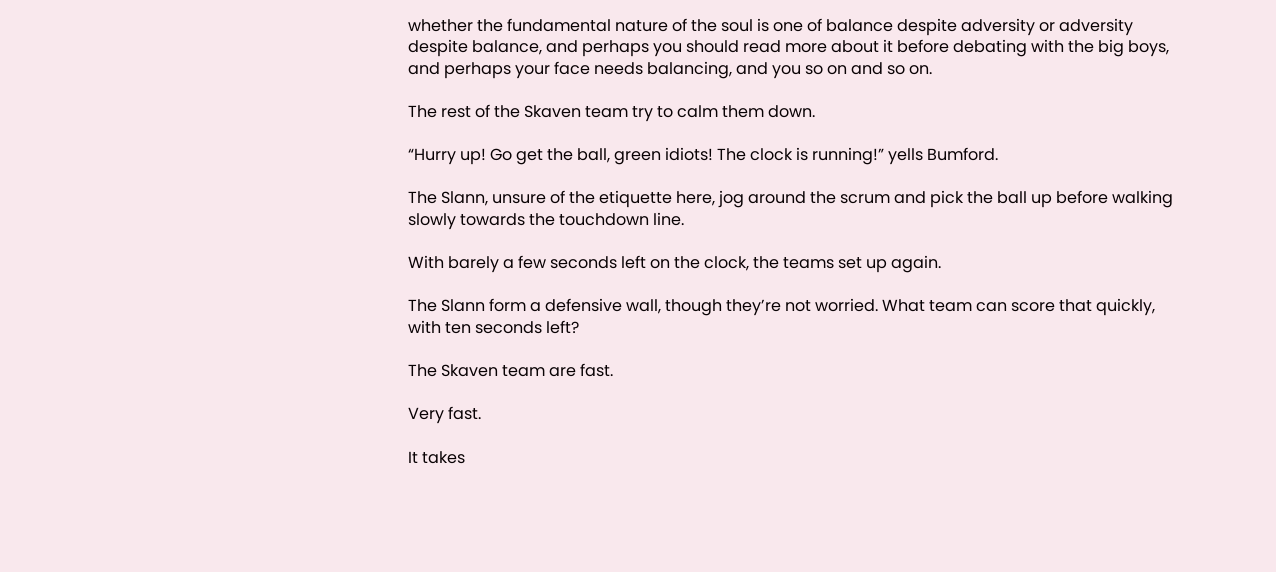whether the fundamental nature of the soul is one of balance despite adversity or adversity despite balance, and perhaps you should read more about it before debating with the big boys, and perhaps your face needs balancing, and you so on and so on.

The rest of the Skaven team try to calm them down.

“Hurry up! Go get the ball, green idiots! The clock is running!” yells Bumford.

The Slann, unsure of the etiquette here, jog around the scrum and pick the ball up before walking slowly towards the touchdown line.

With barely a few seconds left on the clock, the teams set up again.

The Slann form a defensive wall, though they’re not worried. What team can score that quickly, with ten seconds left?

The Skaven team are fast.

Very fast.

It takes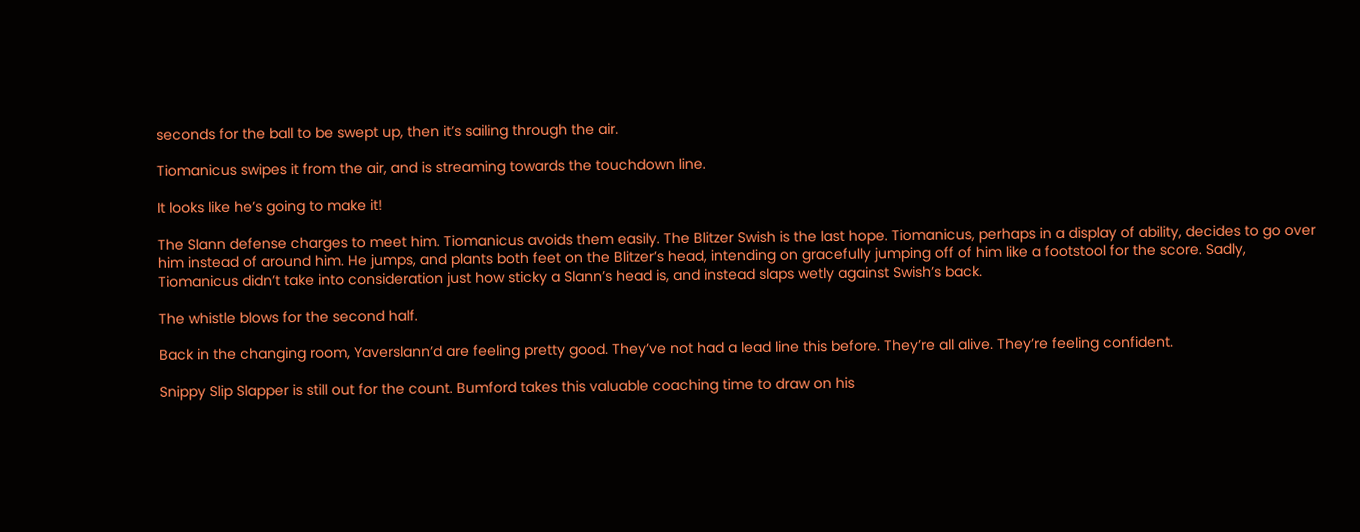seconds for the ball to be swept up, then it’s sailing through the air.

Tiomanicus swipes it from the air, and is streaming towards the touchdown line.

It looks like he’s going to make it!

The Slann defense charges to meet him. Tiomanicus avoids them easily. The Blitzer Swish is the last hope. Tiomanicus, perhaps in a display of ability, decides to go over him instead of around him. He jumps, and plants both feet on the Blitzer’s head, intending on gracefully jumping off of him like a footstool for the score. Sadly, Tiomanicus didn’t take into consideration just how sticky a Slann’s head is, and instead slaps wetly against Swish’s back.

The whistle blows for the second half.

Back in the changing room, Yaverslann’d are feeling pretty good. They’ve not had a lead line this before. They’re all alive. They’re feeling confident.

Snippy Slip Slapper is still out for the count. Bumford takes this valuable coaching time to draw on his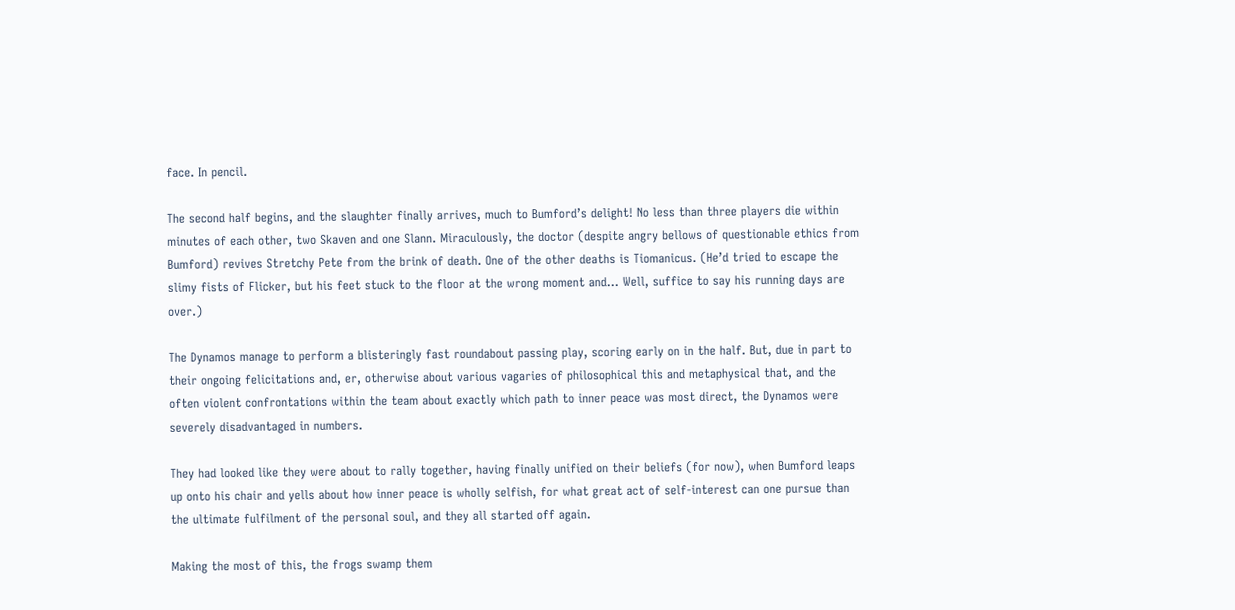face. In pencil.

The second half begins, and the slaughter finally arrives, much to Bumford’s delight! No less than three players die within minutes of each other, two Skaven and one Slann. Miraculously, the doctor (despite angry bellows of questionable ethics from Bumford) revives Stretchy Pete from the brink of death. One of the other deaths is Tiomanicus. (He’d tried to escape the slimy fists of Flicker, but his feet stuck to the floor at the wrong moment and… Well, suffice to say his running days are over.)

The Dynamos manage to perform a blisteringly fast roundabout passing play, scoring early on in the half. But, due in part to their ongoing felicitations and, er, otherwise about various vagaries of philosophical this and metaphysical that, and the often violent confrontations within the team about exactly which path to inner peace was most direct, the Dynamos were severely disadvantaged in numbers.

They had looked like they were about to rally together, having finally unified on their beliefs (for now), when Bumford leaps up onto his chair and yells about how inner peace is wholly selfish, for what great act of self-interest can one pursue than the ultimate fulfilment of the personal soul, and they all started off again.

Making the most of this, the frogs swamp them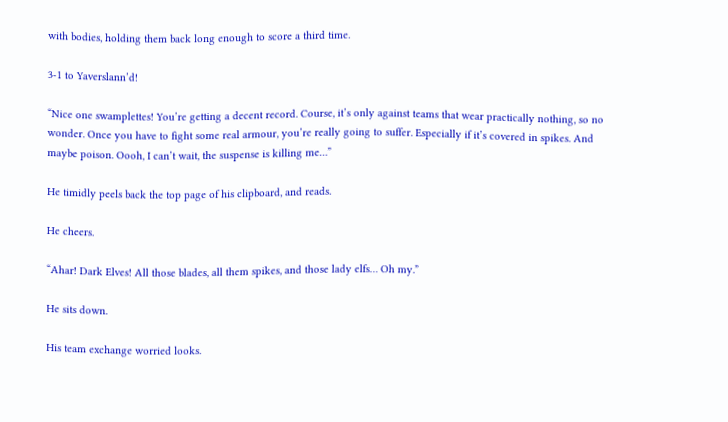with bodies, holding them back long enough to score a third time.

3-1 to Yaverslann’d!

“Nice one swamplettes! You’re getting a decent record. Course, it’s only against teams that wear practically nothing, so no wonder. Once you have to fight some real armour, you’re really going to suffer. Especially if it’s covered in spikes. And maybe poison. Oooh, I can’t wait, the suspense is killing me…”

He timidly peels back the top page of his clipboard, and reads.

He cheers.

“Ahar! Dark Elves! All those blades, all them spikes, and those lady elfs… Oh my.”

He sits down.

His team exchange worried looks.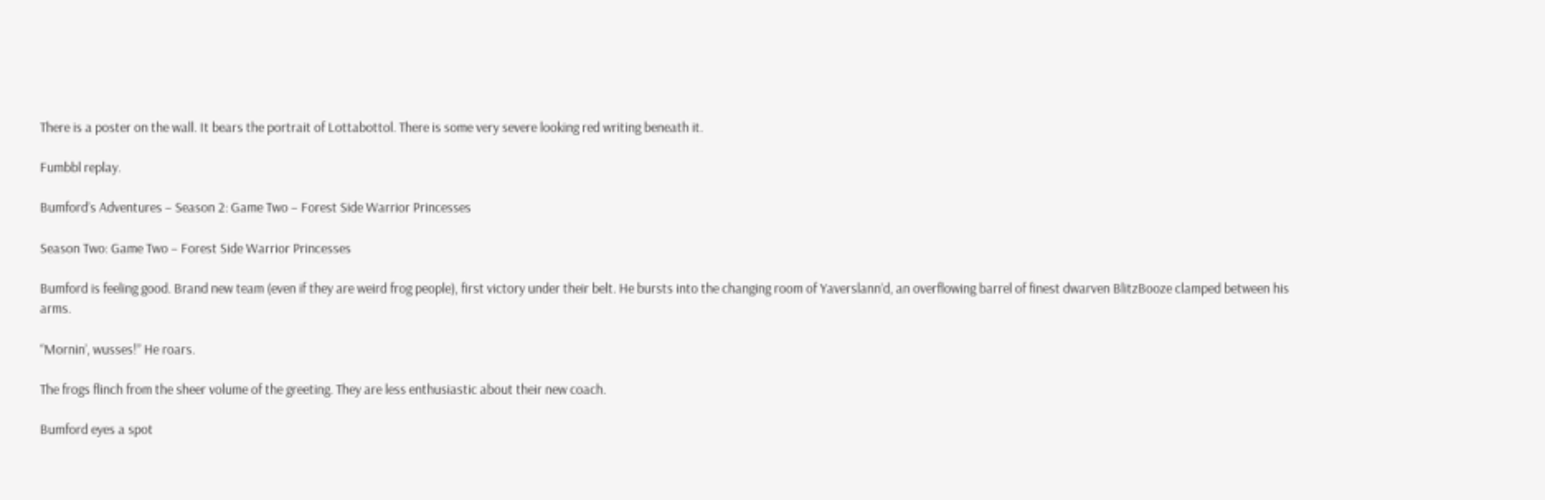There is a poster on the wall. It bears the portrait of Lottabottol. There is some very severe looking red writing beneath it.

Fumbbl replay.

Bumford’s Adventures – Season 2: Game Two – Forest Side Warrior Princesses

Season Two: Game Two – Forest Side Warrior Princesses

Bumford is feeling good. Brand new team (even if they are weird frog people), first victory under their belt. He bursts into the changing room of Yaverslann’d, an overflowing barrel of finest dwarven BlitzBooze clamped between his arms.

“Mornin’, wusses!” He roars.

The frogs flinch from the sheer volume of the greeting. They are less enthusiastic about their new coach.

Bumford eyes a spot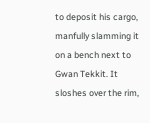to deposit his cargo, manfully slamming it on a bench next to Gwan Tekkit. It sloshes over the rim,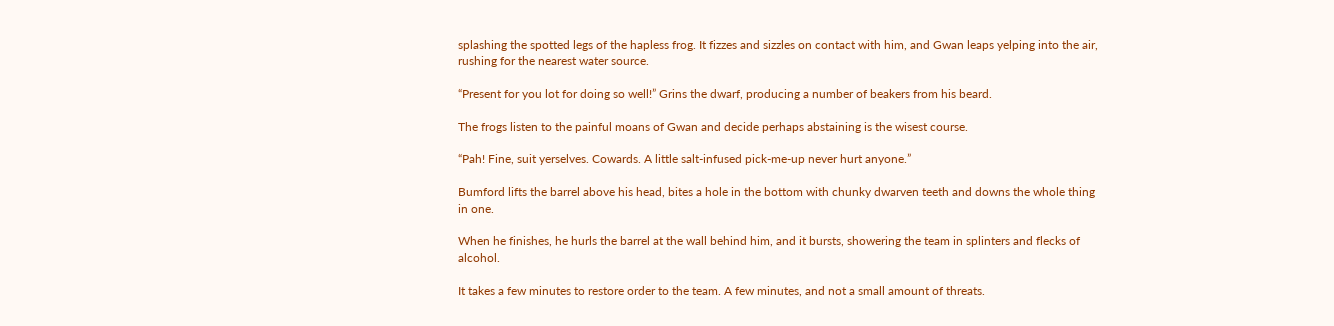splashing the spotted legs of the hapless frog. It fizzes and sizzles on contact with him, and Gwan leaps yelping into the air, rushing for the nearest water source.

“Present for you lot for doing so well!” Grins the dwarf, producing a number of beakers from his beard.

The frogs listen to the painful moans of Gwan and decide perhaps abstaining is the wisest course.

“Pah! Fine, suit yerselves. Cowards. A little salt-infused pick-me-up never hurt anyone.”

Bumford lifts the barrel above his head, bites a hole in the bottom with chunky dwarven teeth and downs the whole thing in one.

When he finishes, he hurls the barrel at the wall behind him, and it bursts, showering the team in splinters and flecks of alcohol.

It takes a few minutes to restore order to the team. A few minutes, and not a small amount of threats.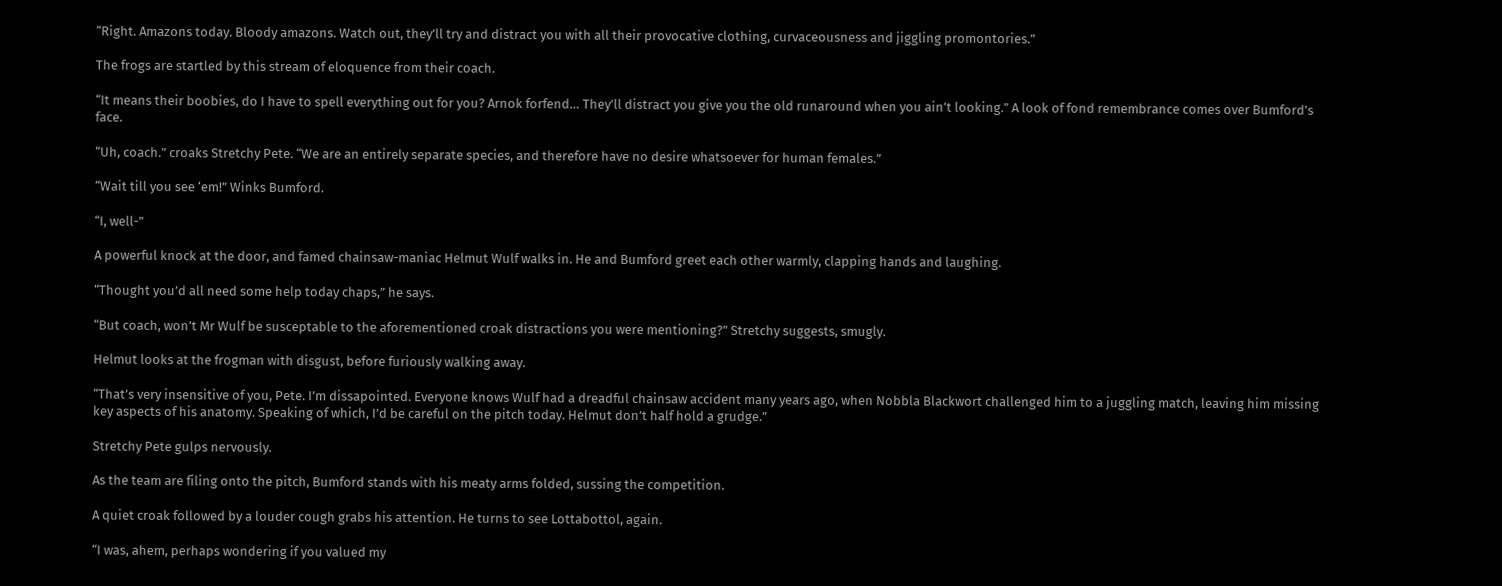“Right. Amazons today. Bloody amazons. Watch out, they’ll try and distract you with all their provocative clothing, curvaceousness and jiggling promontories.”

The frogs are startled by this stream of eloquence from their coach.

“It means their boobies, do I have to spell everything out for you? Arnok forfend… They’ll distract you give you the old runaround when you ain’t looking.” A look of fond remembrance comes over Bumford’s face.

“Uh, coach.” croaks Stretchy Pete. “We are an entirely separate species, and therefore have no desire whatsoever for human females.”

“Wait till you see ‘em!” Winks Bumford.

“I, well-”

A powerful knock at the door, and famed chainsaw-maniac Helmut Wulf walks in. He and Bumford greet each other warmly, clapping hands and laughing.

“Thought you’d all need some help today chaps,” he says.

“But coach, won’t Mr Wulf be susceptable to the aforementioned croak distractions you were mentioning?” Stretchy suggests, smugly.

Helmut looks at the frogman with disgust, before furiously walking away.

“That’s very insensitive of you, Pete. I’m dissapointed. Everyone knows Wulf had a dreadful chainsaw accident many years ago, when Nobbla Blackwort challenged him to a juggling match, leaving him missing key aspects of his anatomy. Speaking of which, I’d be careful on the pitch today. Helmut don’t half hold a grudge.”

Stretchy Pete gulps nervously.

As the team are filing onto the pitch, Bumford stands with his meaty arms folded, sussing the competition.

A quiet croak followed by a louder cough grabs his attention. He turns to see Lottabottol, again.

“I was, ahem, perhaps wondering if you valued my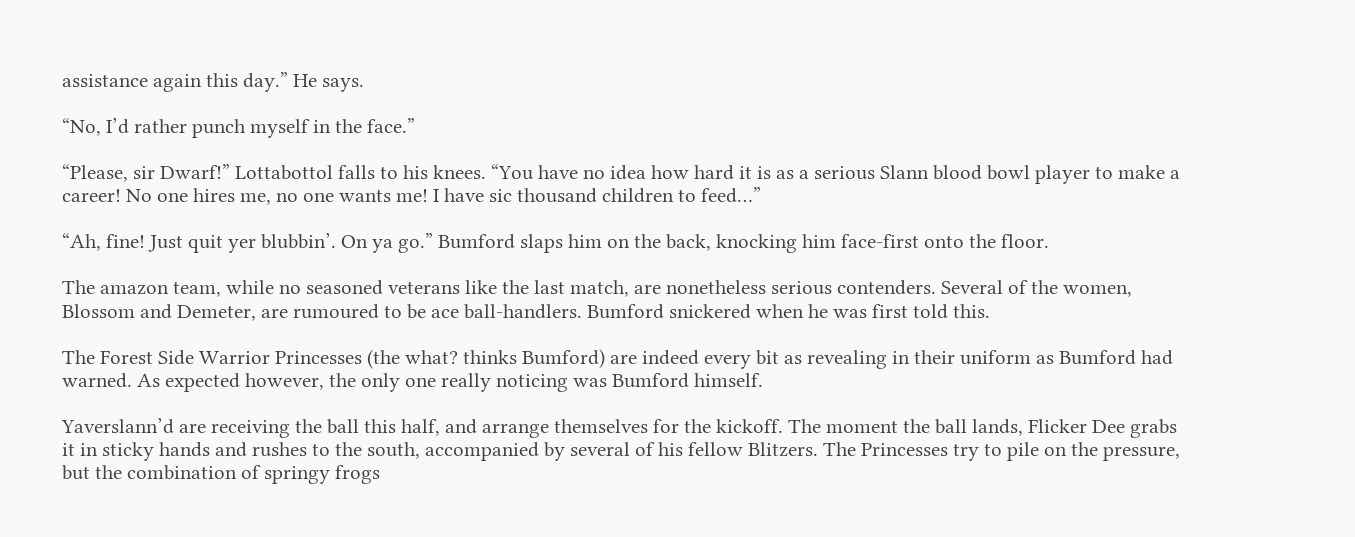assistance again this day.” He says.

“No, I’d rather punch myself in the face.”

“Please, sir Dwarf!” Lottabottol falls to his knees. “You have no idea how hard it is as a serious Slann blood bowl player to make a career! No one hires me, no one wants me! I have sic thousand children to feed…”

“Ah, fine! Just quit yer blubbin’. On ya go.” Bumford slaps him on the back, knocking him face-first onto the floor.

The amazon team, while no seasoned veterans like the last match, are nonetheless serious contenders. Several of the women, Blossom and Demeter, are rumoured to be ace ball-handlers. Bumford snickered when he was first told this.

The Forest Side Warrior Princesses (the what? thinks Bumford) are indeed every bit as revealing in their uniform as Bumford had warned. As expected however, the only one really noticing was Bumford himself.

Yaverslann’d are receiving the ball this half, and arrange themselves for the kickoff. The moment the ball lands, Flicker Dee grabs it in sticky hands and rushes to the south, accompanied by several of his fellow Blitzers. The Princesses try to pile on the pressure, but the combination of springy frogs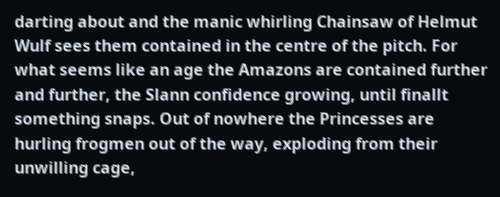darting about and the manic whirling Chainsaw of Helmut Wulf sees them contained in the centre of the pitch. For what seems like an age the Amazons are contained further and further, the Slann confidence growing, until finallt something snaps. Out of nowhere the Princesses are hurling frogmen out of the way, exploding from their unwilling cage,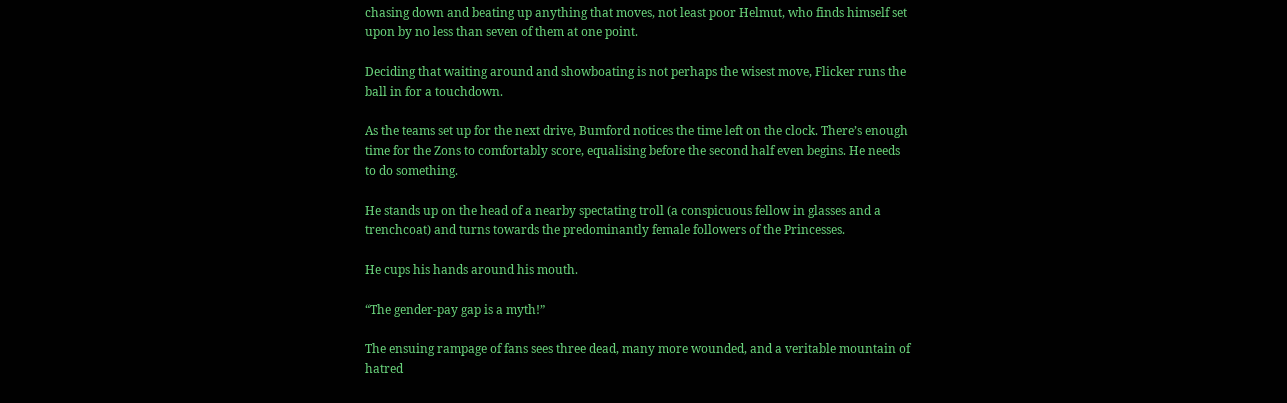chasing down and beating up anything that moves, not least poor Helmut, who finds himself set upon by no less than seven of them at one point.

Deciding that waiting around and showboating is not perhaps the wisest move, Flicker runs the ball in for a touchdown.

As the teams set up for the next drive, Bumford notices the time left on the clock. There’s enough time for the Zons to comfortably score, equalising before the second half even begins. He needs to do something.

He stands up on the head of a nearby spectating troll (a conspicuous fellow in glasses and a trenchcoat) and turns towards the predominantly female followers of the Princesses.

He cups his hands around his mouth.

“The gender-pay gap is a myth!”

The ensuing rampage of fans sees three dead, many more wounded, and a veritable mountain of hatred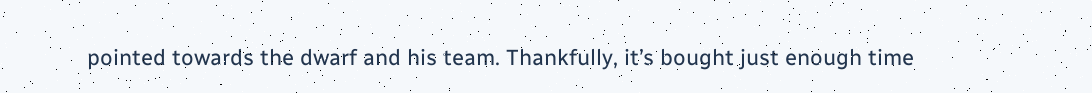pointed towards the dwarf and his team. Thankfully, it’s bought just enough time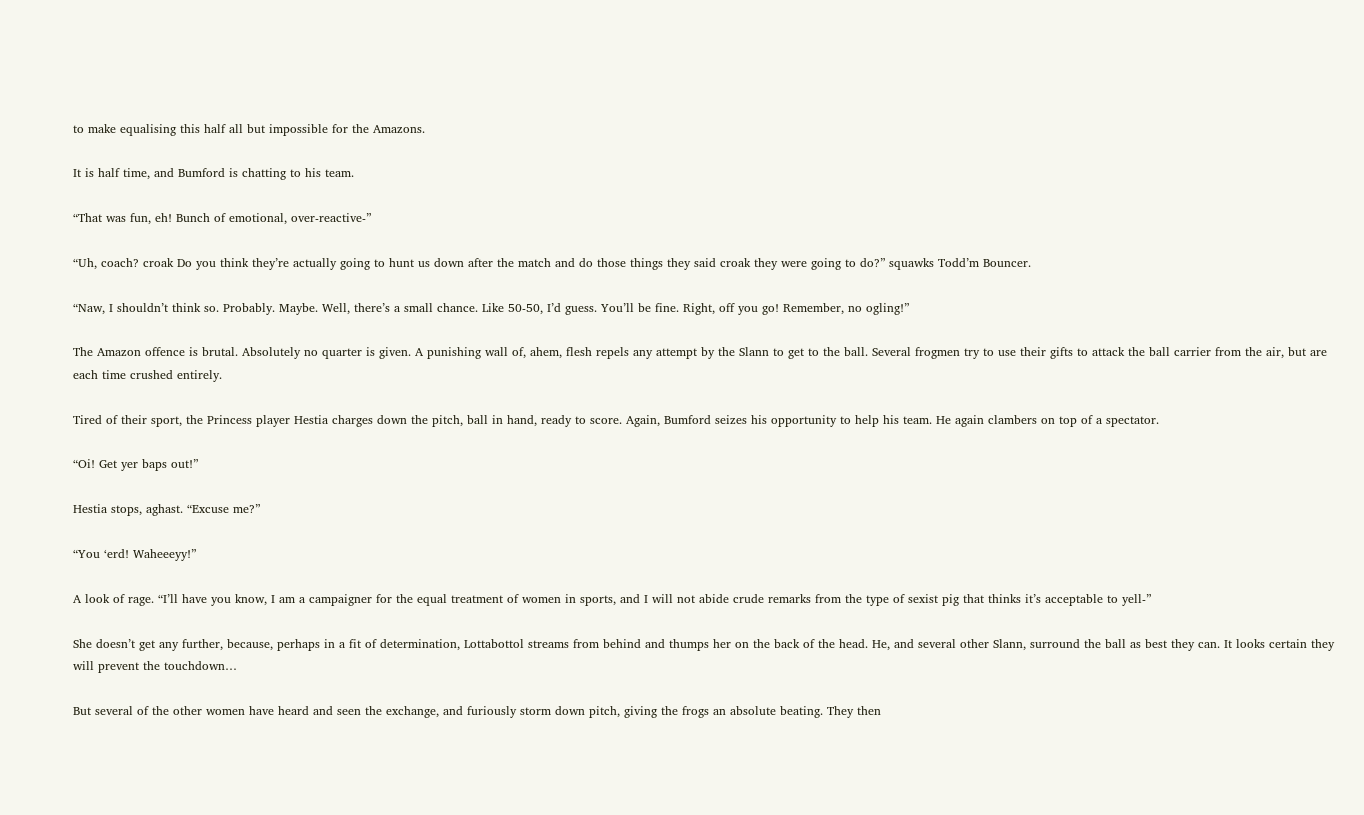to make equalising this half all but impossible for the Amazons.

It is half time, and Bumford is chatting to his team.

“That was fun, eh! Bunch of emotional, over-reactive-”

“Uh, coach? croak Do you think they’re actually going to hunt us down after the match and do those things they said croak they were going to do?” squawks Todd’m Bouncer.

“Naw, I shouldn’t think so. Probably. Maybe. Well, there’s a small chance. Like 50-50, I’d guess. You’ll be fine. Right, off you go! Remember, no ogling!”

The Amazon offence is brutal. Absolutely no quarter is given. A punishing wall of, ahem, flesh repels any attempt by the Slann to get to the ball. Several frogmen try to use their gifts to attack the ball carrier from the air, but are each time crushed entirely.

Tired of their sport, the Princess player Hestia charges down the pitch, ball in hand, ready to score. Again, Bumford seizes his opportunity to help his team. He again clambers on top of a spectator.

“Oi! Get yer baps out!”

Hestia stops, aghast. “Excuse me?”

“You ‘erd! Waheeeyy!”

A look of rage. “I’ll have you know, I am a campaigner for the equal treatment of women in sports, and I will not abide crude remarks from the type of sexist pig that thinks it’s acceptable to yell-”

She doesn’t get any further, because, perhaps in a fit of determination, Lottabottol streams from behind and thumps her on the back of the head. He, and several other Slann, surround the ball as best they can. It looks certain they will prevent the touchdown…

But several of the other women have heard and seen the exchange, and furiously storm down pitch, giving the frogs an absolute beating. They then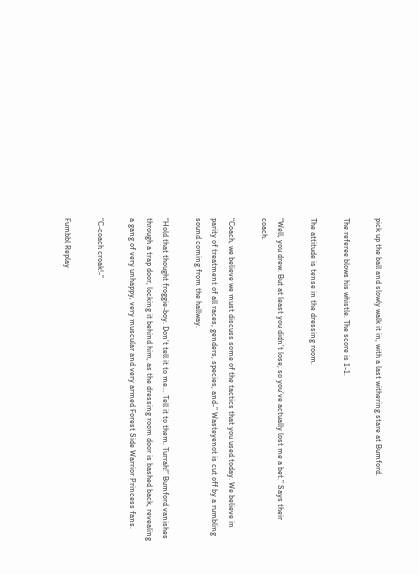pick up the ball and slowly walk it in, with a last withering stare at Bumford.

The referee blows his whistle. The score is 1-1.

The attitude is tense in the dressing room.

“Well, you drew. But at least you didn’t lose, so you’ve actually lost me a bet.” Says their coach.

“Coach, we believe we must discuss some of the tactics that you used today. We believe in parity of treatment of all races, genders, species, and-” Wasteyenot is cut off by a rumbling sound coming from the hallway.

“Hold that thought froggie-boy. Don’t tell it to me… Tell it to them. Turrah!” Bumford vanishes through a trap door, locking it behind him, as the dressing room door is bashed back, revealing a gang of very unhappy, very muscular and very armed Forest Side Warrior Princess fans.

“C-coach croak!-”

Fumbbl Replay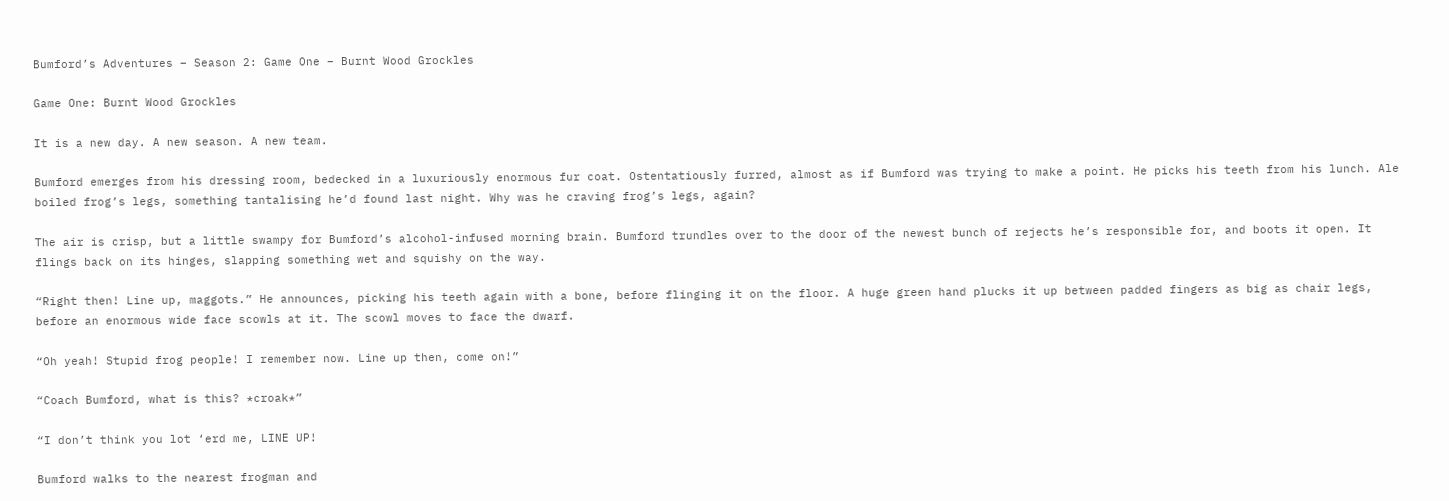Bumford’s Adventures – Season 2: Game One – Burnt Wood Grockles

Game One: Burnt Wood Grockles

It is a new day. A new season. A new team.

Bumford emerges from his dressing room, bedecked in a luxuriously enormous fur coat. Ostentatiously furred, almost as if Bumford was trying to make a point. He picks his teeth from his lunch. Ale boiled frog’s legs, something tantalising he’d found last night. Why was he craving frog’s legs, again?

The air is crisp, but a little swampy for Bumford’s alcohol-infused morning brain. Bumford trundles over to the door of the newest bunch of rejects he’s responsible for, and boots it open. It flings back on its hinges, slapping something wet and squishy on the way.

“Right then! Line up, maggots.” He announces, picking his teeth again with a bone, before flinging it on the floor. A huge green hand plucks it up between padded fingers as big as chair legs, before an enormous wide face scowls at it. The scowl moves to face the dwarf.

“Oh yeah! Stupid frog people! I remember now. Line up then, come on!”

“Coach Bumford, what is this? *croak*”

“I don’t think you lot ‘erd me, LINE UP!

Bumford walks to the nearest frogman and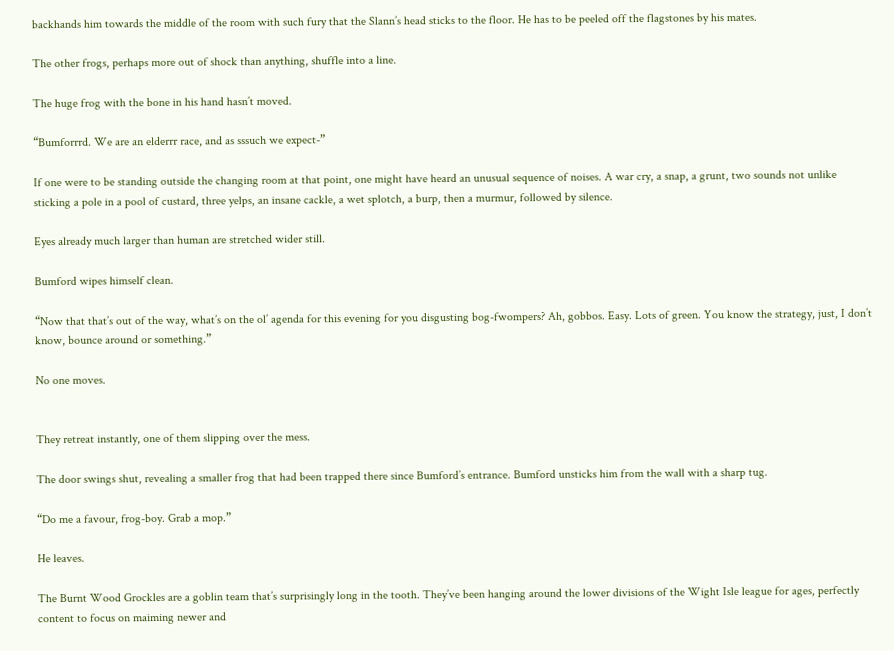backhands him towards the middle of the room with such fury that the Slann’s head sticks to the floor. He has to be peeled off the flagstones by his mates.

The other frogs, perhaps more out of shock than anything, shuffle into a line.

The huge frog with the bone in his hand hasn’t moved.

“Bumforrrd. We are an elderrr race, and as sssuch we expect-”

If one were to be standing outside the changing room at that point, one might have heard an unusual sequence of noises. A war cry, a snap, a grunt, two sounds not unlike sticking a pole in a pool of custard, three yelps, an insane cackle, a wet splotch, a burp, then a murmur, followed by silence.

Eyes already much larger than human are stretched wider still.

Bumford wipes himself clean.

“Now that that’s out of the way, what’s on the ol’ agenda for this evening for you disgusting bog-fwompers? Ah, gobbos. Easy. Lots of green. You know the strategy, just, I don’t know, bounce around or something.”

No one moves.


They retreat instantly, one of them slipping over the mess.

The door swings shut, revealing a smaller frog that had been trapped there since Bumford’s entrance. Bumford unsticks him from the wall with a sharp tug.

“Do me a favour, frog-boy. Grab a mop.”

He leaves.

The Burnt Wood Grockles are a goblin team that’s surprisingly long in the tooth. They’ve been hanging around the lower divisions of the Wight Isle league for ages, perfectly content to focus on maiming newer and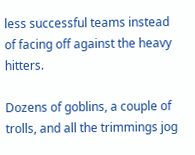less successful teams instead of facing off against the heavy hitters.

Dozens of goblins, a couple of trolls, and all the trimmings jog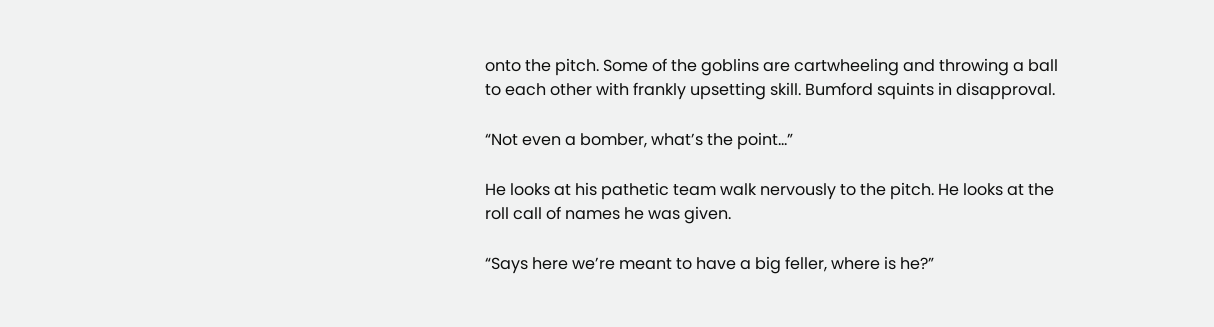onto the pitch. Some of the goblins are cartwheeling and throwing a ball to each other with frankly upsetting skill. Bumford squints in disapproval.

“Not even a bomber, what’s the point…”

He looks at his pathetic team walk nervously to the pitch. He looks at the roll call of names he was given.

“Says here we’re meant to have a big feller, where is he?”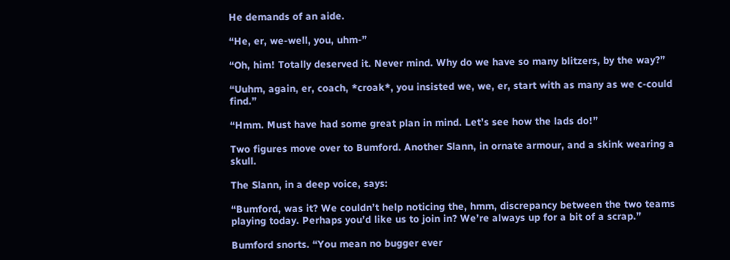He demands of an aide.

“He, er, we-well, you, uhm-”

“Oh, him! Totally deserved it. Never mind. Why do we have so many blitzers, by the way?”

“Uuhm, again, er, coach, *croak*, you insisted we, we, er, start with as many as we c-could find.”

“Hmm. Must have had some great plan in mind. Let’s see how the lads do!”

Two figures move over to Bumford. Another Slann, in ornate armour, and a skink wearing a skull.

The Slann, in a deep voice, says:

“Bumford, was it? We couldn’t help noticing the, hmm, discrepancy between the two teams playing today. Perhaps you’d like us to join in? We’re always up for a bit of a scrap.”

Bumford snorts. “You mean no bugger ever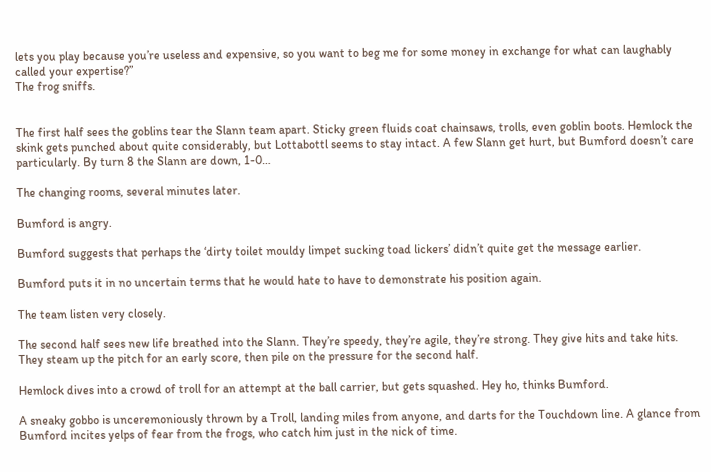lets you play because you’re useless and expensive, so you want to beg me for some money in exchange for what can laughably called your expertise?”
The frog sniffs.


The first half sees the goblins tear the Slann team apart. Sticky green fluids coat chainsaws, trolls, even goblin boots. Hemlock the skink gets punched about quite considerably, but Lottabottl seems to stay intact. A few Slann get hurt, but Bumford doesn’t care particularly. By turn 8 the Slann are down, 1-0…

The changing rooms, several minutes later.

Bumford is angry.

Bumford suggests that perhaps the ‘dirty toilet mouldy limpet sucking toad lickers’ didn’t quite get the message earlier.

Bumford puts it in no uncertain terms that he would hate to have to demonstrate his position again.

The team listen very closely.

The second half sees new life breathed into the Slann. They’re speedy, they’re agile, they’re strong. They give hits and take hits. They steam up the pitch for an early score, then pile on the pressure for the second half.

Hemlock dives into a crowd of troll for an attempt at the ball carrier, but gets squashed. Hey ho, thinks Bumford.

A sneaky gobbo is unceremoniously thrown by a Troll, landing miles from anyone, and darts for the Touchdown line. A glance from Bumford incites yelps of fear from the frogs, who catch him just in the nick of time.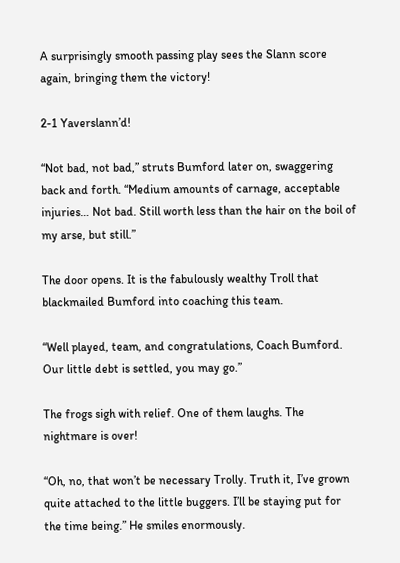A surprisingly smooth passing play sees the Slann score again, bringing them the victory!

2-1 Yaverslann’d!

“Not bad, not bad,” struts Bumford later on, swaggering back and forth. “Medium amounts of carnage, acceptable injuries… Not bad. Still worth less than the hair on the boil of my arse, but still.”

The door opens. It is the fabulously wealthy Troll that blackmailed Bumford into coaching this team.

“Well played, team, and congratulations, Coach Bumford. Our little debt is settled, you may go.”

The frogs sigh with relief. One of them laughs. The nightmare is over!

“Oh, no, that won’t be necessary Trolly. Truth it, I’ve grown quite attached to the little buggers. I’ll be staying put for the time being.” He smiles enormously.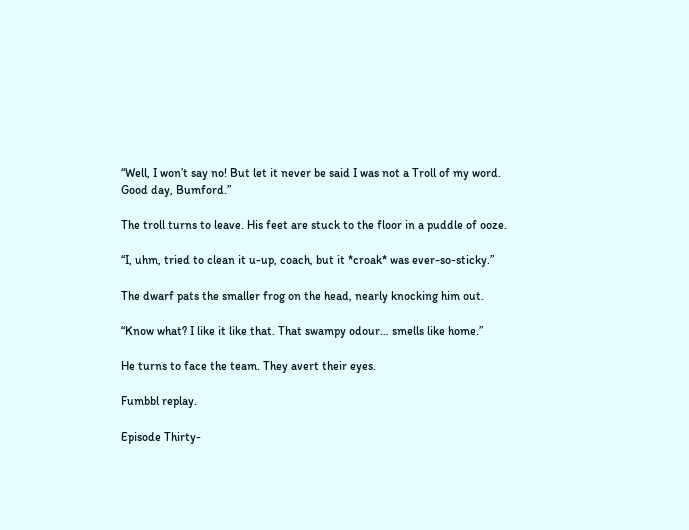“Well, I won’t say no! But let it never be said I was not a Troll of my word. Good day, Bumford.”

The troll turns to leave. His feet are stuck to the floor in a puddle of ooze.

“I, uhm, tried to clean it u-up, coach, but it *croak* was ever-so-sticky.”

The dwarf pats the smaller frog on the head, nearly knocking him out.

“Know what? I like it like that. That swampy odour… smells like home.”

He turns to face the team. They avert their eyes.

Fumbbl replay.

Episode Thirty-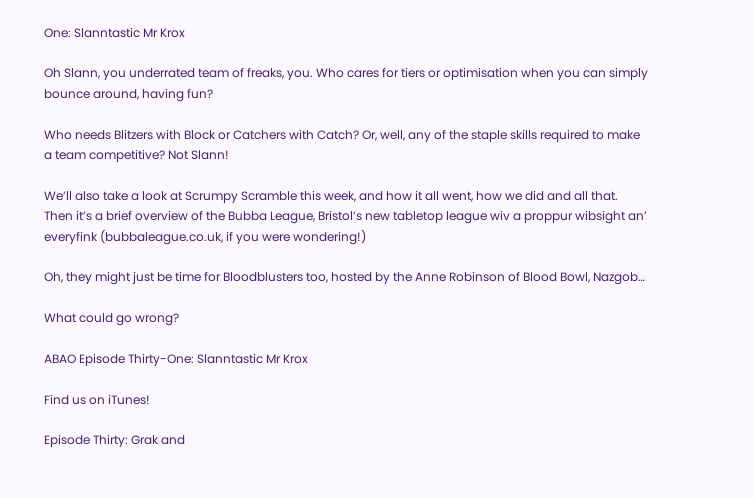One: Slanntastic Mr Krox

Oh Slann, you underrated team of freaks, you. Who cares for tiers or optimisation when you can simply bounce around, having fun?

Who needs Blitzers with Block or Catchers with Catch? Or, well, any of the staple skills required to make a team competitive? Not Slann!

We’ll also take a look at Scrumpy Scramble this week, and how it all went, how we did and all that. Then it’s a brief overview of the Bubba League, Bristol’s new tabletop league wiv a proppur wibsight an’ everyfink (bubbaleague.co.uk, if you were wondering!)

Oh, they might just be time for Bloodblusters too, hosted by the Anne Robinson of Blood Bowl, Nazgob…

What could go wrong?

ABAO Episode Thirty-One: Slanntastic Mr Krox

Find us on iTunes!

Episode Thirty: Grak and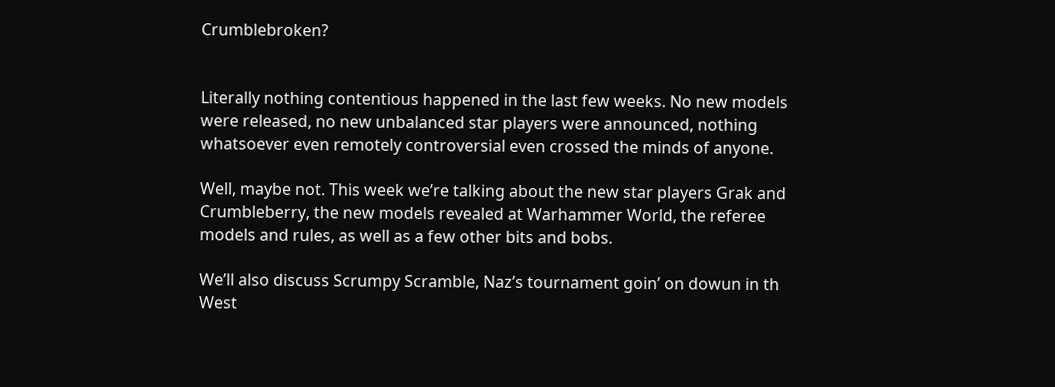Crumblebroken?


Literally nothing contentious happened in the last few weeks. No new models were released, no new unbalanced star players were announced, nothing whatsoever even remotely controversial even crossed the minds of anyone.

Well, maybe not. This week we’re talking about the new star players Grak and Crumbleberry, the new models revealed at Warhammer World, the referee models and rules, as well as a few other bits and bobs.

We’ll also discuss Scrumpy Scramble, Naz’s tournament goin’ on dowun in th West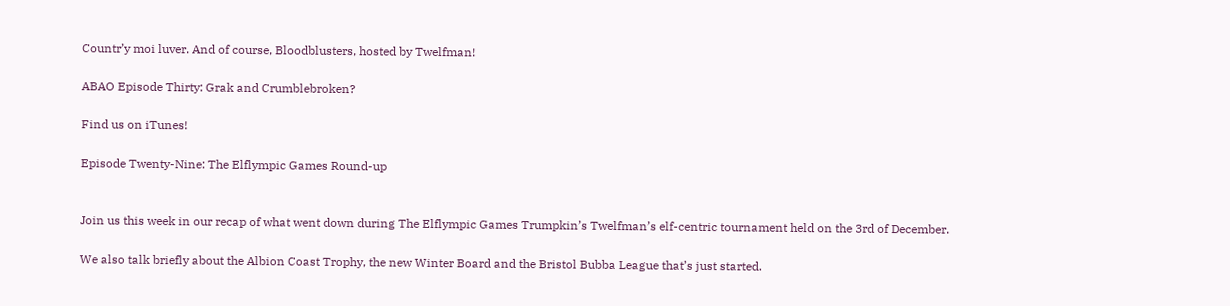Countr’y moi luver. And of course, Bloodblusters, hosted by Twelfman!

ABAO Episode Thirty: Grak and Crumblebroken?

Find us on iTunes!

Episode Twenty-Nine: The Elflympic Games Round-up


Join us this week in our recap of what went down during The Elflympic Games Trumpkin’s Twelfman’s elf-centric tournament held on the 3rd of December.

We also talk briefly about the Albion Coast Trophy, the new Winter Board and the Bristol Bubba League that’s just started.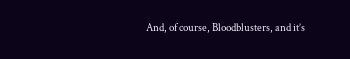And, of course, Bloodblusters, and it’s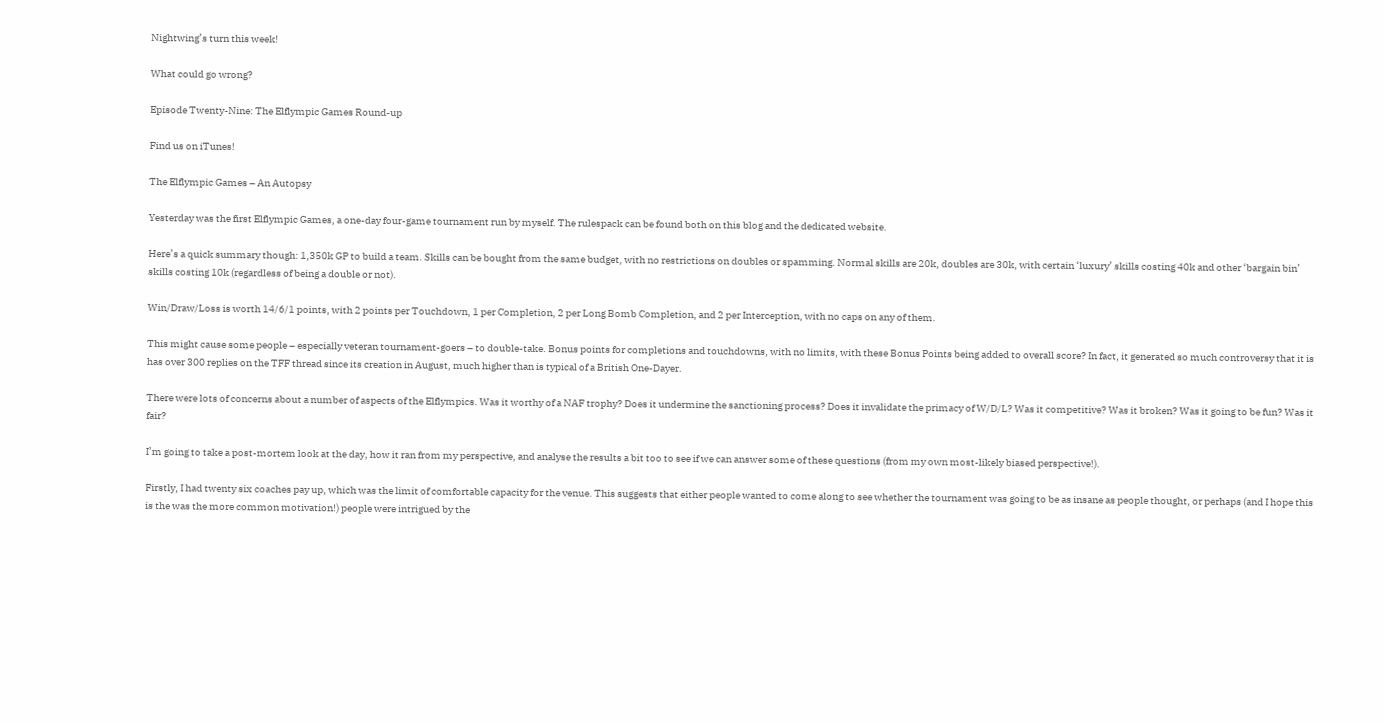Nightwing’s turn this week!

What could go wrong?

Episode Twenty-Nine: The Elflympic Games Round-up

Find us on iTunes!

The Elflympic Games – An Autopsy

Yesterday was the first Elflympic Games, a one-day four-game tournament run by myself. The rulespack can be found both on this blog and the dedicated website.

Here’s a quick summary though: 1,350k GP to build a team. Skills can be bought from the same budget, with no restrictions on doubles or spamming. Normal skills are 20k, doubles are 30k, with certain ‘luxury’ skills costing 40k and other ‘bargain bin’ skills costing 10k (regardless of being a double or not).

Win/Draw/Loss is worth 14/6/1 points, with 2 points per Touchdown, 1 per Completion, 2 per Long Bomb Completion, and 2 per Interception, with no caps on any of them.

This might cause some people – especially veteran tournament-goers – to double-take. Bonus points for completions and touchdowns, with no limits, with these Bonus Points being added to overall score? In fact, it generated so much controversy that it is has over 300 replies on the TFF thread since its creation in August, much higher than is typical of a British One-Dayer.

There were lots of concerns about a number of aspects of the Elflympics. Was it worthy of a NAF trophy? Does it undermine the sanctioning process? Does it invalidate the primacy of W/D/L? Was it competitive? Was it broken? Was it going to be fun? Was it fair?

I’m going to take a post-mortem look at the day, how it ran from my perspective, and analyse the results a bit too to see if we can answer some of these questions (from my own most-likely biased perspective!).

Firstly, I had twenty six coaches pay up, which was the limit of comfortable capacity for the venue. This suggests that either people wanted to come along to see whether the tournament was going to be as insane as people thought, or perhaps (and I hope this is the was the more common motivation!) people were intrigued by the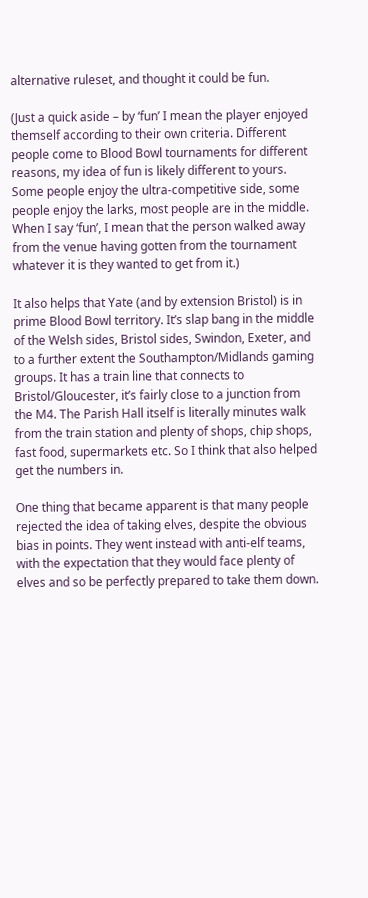alternative ruleset, and thought it could be fun.

(Just a quick aside – by ‘fun’ I mean the player enjoyed themself according to their own criteria. Different people come to Blood Bowl tournaments for different reasons, my idea of fun is likely different to yours. Some people enjoy the ultra-competitive side, some people enjoy the larks, most people are in the middle. When I say ‘fun’, I mean that the person walked away from the venue having gotten from the tournament whatever it is they wanted to get from it.)

It also helps that Yate (and by extension Bristol) is in prime Blood Bowl territory. It’s slap bang in the middle of the Welsh sides, Bristol sides, Swindon, Exeter, and to a further extent the Southampton/Midlands gaming groups. It has a train line that connects to Bristol/Gloucester, it’s fairly close to a junction from the M4. The Parish Hall itself is literally minutes walk from the train station and plenty of shops, chip shops, fast food, supermarkets etc. So I think that also helped get the numbers in.

One thing that became apparent is that many people rejected the idea of taking elves, despite the obvious bias in points. They went instead with anti-elf teams, with the expectation that they would face plenty of elves and so be perfectly prepared to take them down.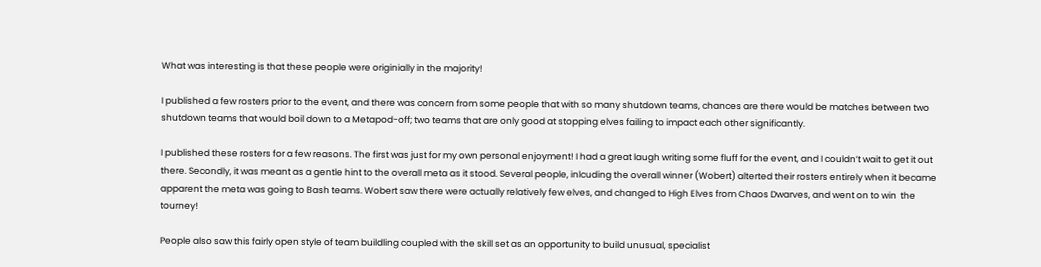What was interesting is that these people were originially in the majority!

I published a few rosters prior to the event, and there was concern from some people that with so many shutdown teams, chances are there would be matches between two shutdown teams that would boil down to a Metapod-off; two teams that are only good at stopping elves failing to impact each other significantly.

I published these rosters for a few reasons. The first was just for my own personal enjoyment! I had a great laugh writing some fluff for the event, and I couldn’t wait to get it out there. Secondly, it was meant as a gentle hint to the overall meta as it stood. Several people, inlcuding the overall winner (Wobert) alterted their rosters entirely when it became apparent the meta was going to Bash teams. Wobert saw there were actually relatively few elves, and changed to High Elves from Chaos Dwarves, and went on to win  the tourney!

People also saw this fairly open style of team buildling coupled with the skill set as an opportunity to build unusual, specialist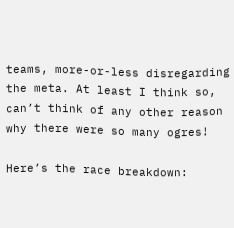teams, more-or-less disregarding the meta. At least I think so, can’t think of any other reason why there were so many ogres!

Here’s the race breakdown: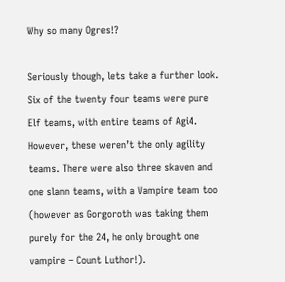Why so many Ogres!?

Seriously though, lets take a further look. Six of the twenty four teams were pure Elf teams, with entire teams of Agi4. However, these weren’t the only agility teams. There were also three skaven and one slann teams, with a Vampire team too (however as Gorgoroth was taking them purely for the 24, he only brought one vampire – Count Luthor!).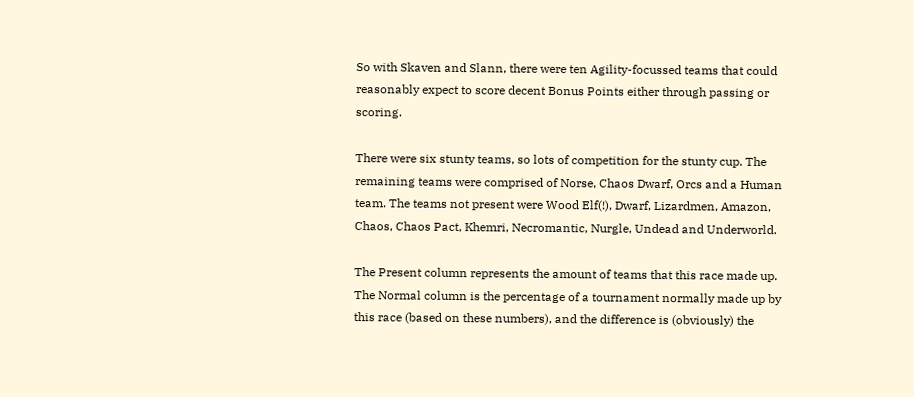So with Skaven and Slann, there were ten Agility-focussed teams that could reasonably expect to score decent Bonus Points either through passing or scoring.

There were six stunty teams, so lots of competition for the stunty cup. The remaining teams were comprised of Norse, Chaos Dwarf, Orcs and a Human team. The teams not present were Wood Elf(!), Dwarf, Lizardmen, Amazon, Chaos, Chaos Pact, Khemri, Necromantic, Nurgle, Undead and Underworld.

The Present column represents the amount of teams that this race made up. The Normal column is the percentage of a tournament normally made up by this race (based on these numbers), and the difference is (obviously) the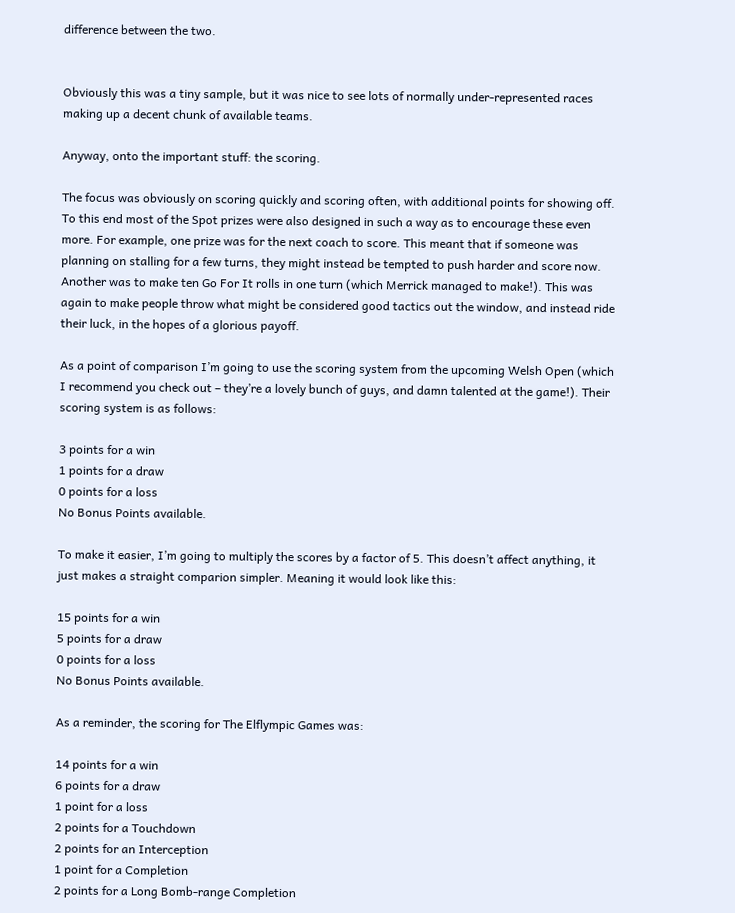difference between the two.


Obviously this was a tiny sample, but it was nice to see lots of normally under-represented races making up a decent chunk of available teams.

Anyway, onto the important stuff: the scoring.

The focus was obviously on scoring quickly and scoring often, with additional points for showing off. To this end most of the Spot prizes were also designed in such a way as to encourage these even more. For example, one prize was for the next coach to score. This meant that if someone was planning on stalling for a few turns, they might instead be tempted to push harder and score now. Another was to make ten Go For It rolls in one turn (which Merrick managed to make!). This was again to make people throw what might be considered good tactics out the window, and instead ride their luck, in the hopes of a glorious payoff.

As a point of comparison I’m going to use the scoring system from the upcoming Welsh Open (which I recommend you check out – they’re a lovely bunch of guys, and damn talented at the game!). Their scoring system is as follows:

3 points for a win
1 points for a draw
0 points for a loss
No Bonus Points available.

To make it easier, I’m going to multiply the scores by a factor of 5. This doesn’t affect anything, it just makes a straight comparion simpler. Meaning it would look like this:

15 points for a win
5 points for a draw
0 points for a loss
No Bonus Points available.

As a reminder, the scoring for The Elflympic Games was:

14 points for a win
6 points for a draw
1 point for a loss
2 points for a Touchdown
2 points for an Interception
1 point for a Completion
2 points for a Long Bomb-range Completion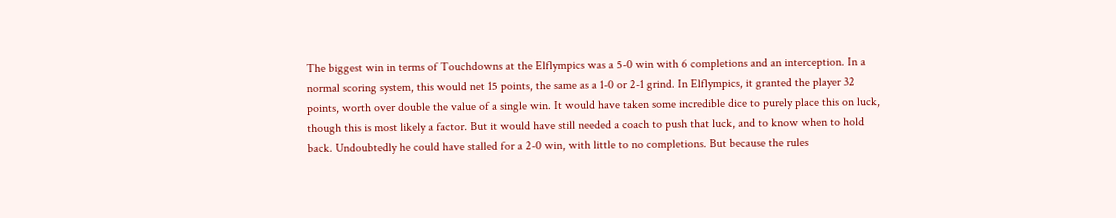The biggest win in terms of Touchdowns at the Elflympics was a 5-0 win with 6 completions and an interception. In a normal scoring system, this would net 15 points, the same as a 1-0 or 2-1 grind. In Elflympics, it granted the player 32 points, worth over double the value of a single win. It would have taken some incredible dice to purely place this on luck, though this is most likely a factor. But it would have still needed a coach to push that luck, and to know when to hold back. Undoubtedly he could have stalled for a 2-0 win, with little to no completions. But because the rules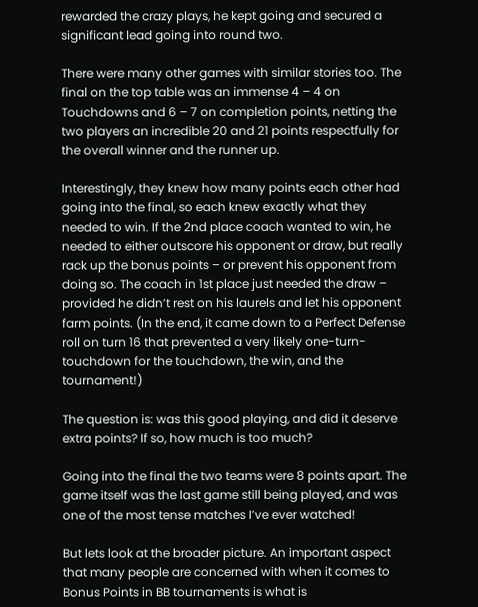rewarded the crazy plays, he kept going and secured a significant lead going into round two.

There were many other games with similar stories too. The final on the top table was an immense 4 – 4 on Touchdowns and 6 – 7 on completion points, netting the two players an incredible 20 and 21 points respectfully for the overall winner and the runner up.

Interestingly, they knew how many points each other had going into the final, so each knew exactly what they needed to win. If the 2nd place coach wanted to win, he needed to either outscore his opponent or draw, but really rack up the bonus points – or prevent his opponent from doing so. The coach in 1st place just needed the draw – provided he didn’t rest on his laurels and let his opponent farm points. (In the end, it came down to a Perfect Defense roll on turn 16 that prevented a very likely one-turn-touchdown for the touchdown, the win, and the tournament!)

The question is: was this good playing, and did it deserve extra points? If so, how much is too much?

Going into the final the two teams were 8 points apart. The game itself was the last game still being played, and was one of the most tense matches I’ve ever watched!

But lets look at the broader picture. An important aspect that many people are concerned with when it comes to Bonus Points in BB tournaments is what is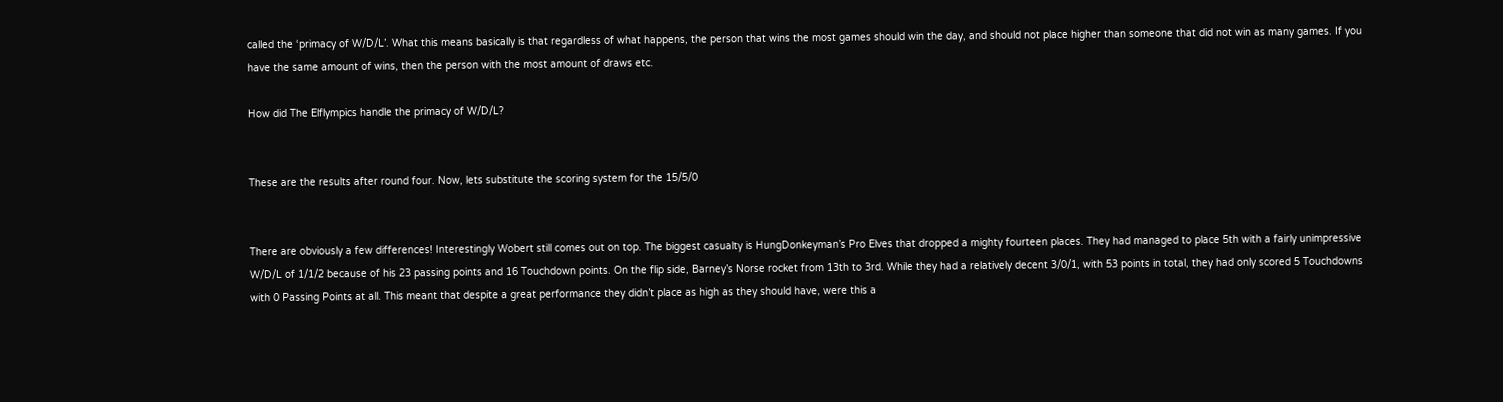called the ‘primacy of W/D/L’. What this means basically is that regardless of what happens, the person that wins the most games should win the day, and should not place higher than someone that did not win as many games. If you have the same amount of wins, then the person with the most amount of draws etc.

How did The Elflympics handle the primacy of W/D/L?


These are the results after round four. Now, lets substitute the scoring system for the 15/5/0


There are obviously a few differences! Interestingly Wobert still comes out on top. The biggest casualty is HungDonkeyman’s Pro Elves that dropped a mighty fourteen places. They had managed to place 5th with a fairly unimpressive W/D/L of 1/1/2 because of his 23 passing points and 16 Touchdown points. On the flip side, Barney’s Norse rocket from 13th to 3rd. While they had a relatively decent 3/0/1, with 53 points in total, they had only scored 5 Touchdowns with 0 Passing Points at all. This meant that despite a great performance they didn’t place as high as they should have, were this a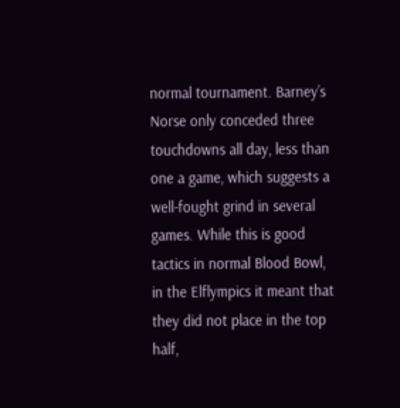normal tournament. Barney’s Norse only conceded three touchdowns all day, less than one a game, which suggests a well-fought grind in several games. While this is good tactics in normal Blood Bowl, in the Elflympics it meant that they did not place in the top half,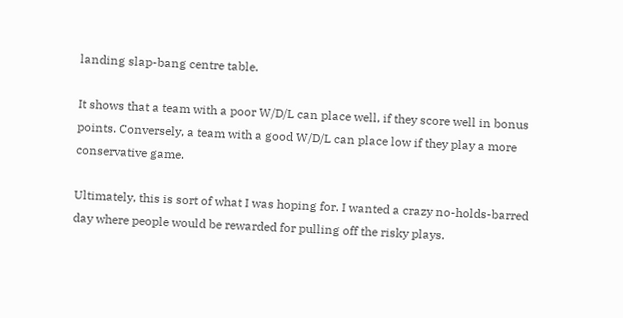landing slap-bang centre table.

It shows that a team with a poor W/D/L can place well, if they score well in bonus points. Conversely, a team with a good W/D/L can place low if they play a more conservative game.

Ultimately, this is sort of what I was hoping for. I wanted a crazy no-holds-barred day where people would be rewarded for pulling off the risky plays.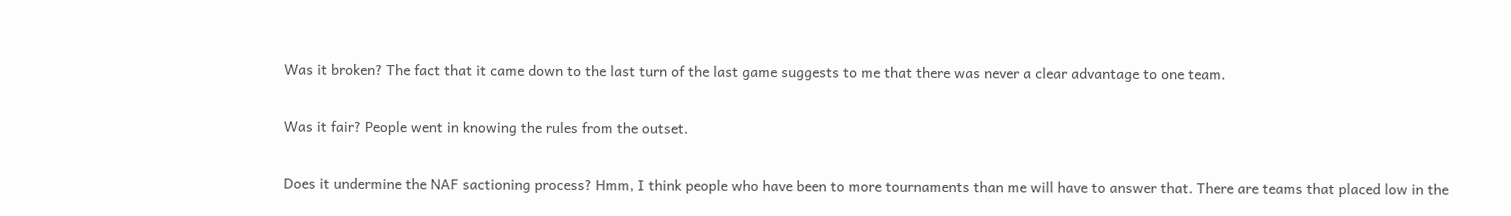Was it broken? The fact that it came down to the last turn of the last game suggests to me that there was never a clear advantage to one team.

Was it fair? People went in knowing the rules from the outset.

Does it undermine the NAF sactioning process? Hmm, I think people who have been to more tournaments than me will have to answer that. There are teams that placed low in the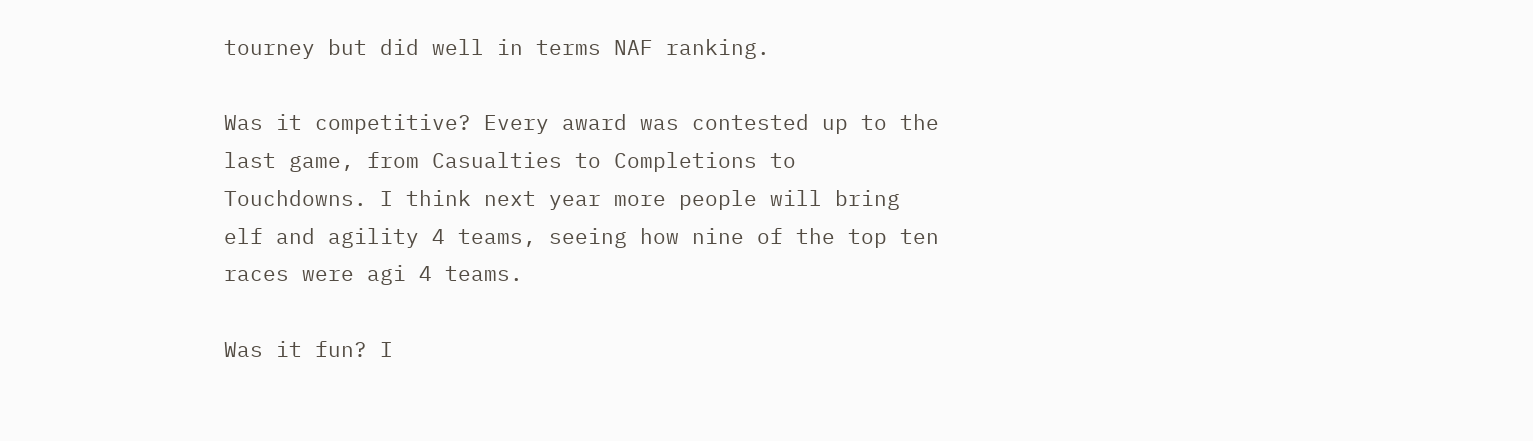tourney but did well in terms NAF ranking.

Was it competitive? Every award was contested up to the last game, from Casualties to Completions to Touchdowns. I think next year more people will bring elf and agility 4 teams, seeing how nine of the top ten races were agi 4 teams.

Was it fun? I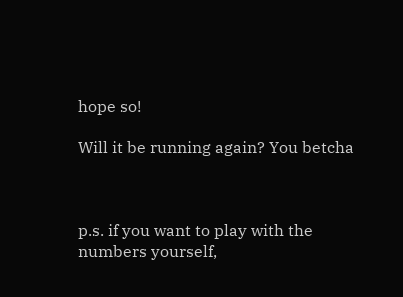hope so!

Will it be running again? You betcha



p.s. if you want to play with the numbers yourself,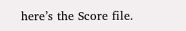here’s the Score file.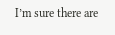I’m sure there are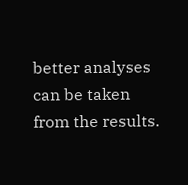better analyses can be taken from the results.